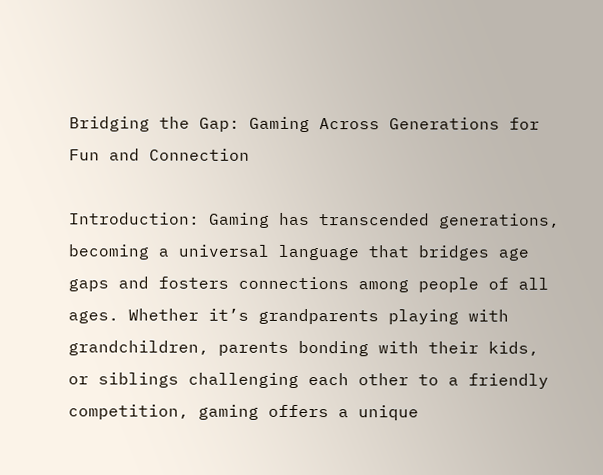Bridging the Gap: Gaming Across Generations for Fun and Connection

Introduction: Gaming has transcended generations, becoming a universal language that bridges age gaps and fosters connections among people of all ages. Whether it’s grandparents playing with grandchildren, parents bonding with their kids, or siblings challenging each other to a friendly competition, gaming offers a unique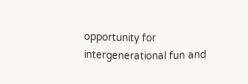opportunity for intergenerational fun and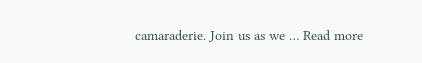camaraderie. Join us as we … Read more